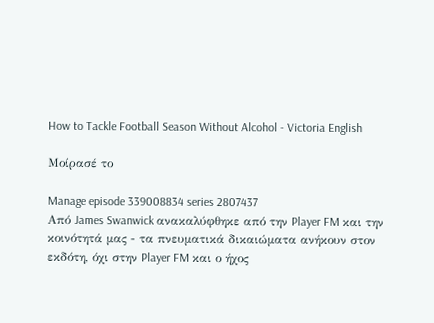How to Tackle Football Season Without Alcohol - Victoria English

Μοίρασέ το

Manage episode 339008834 series 2807437
Από James Swanwick ανακαλύφθηκε από την Player FM και την κοινότητά μας - τα πνευματικά δικαιώματα ανήκουν στον εκδότη, όχι στην Player FM και ο ήχος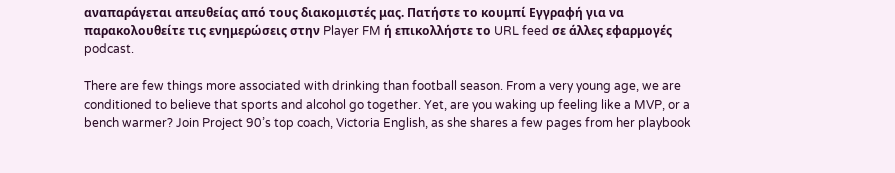αναπαράγεται απευθείας από τους διακομιστές μας. Πατήστε το κουμπί Εγγραφή για να παρακολουθείτε τις ενημερώσεις στην Player FM ή επικολλήστε το URL feed σε άλλες εφαρμογές podcast.

There are few things more associated with drinking than football season. From a very young age, we are conditioned to believe that sports and alcohol go together. Yet, are you waking up feeling like a MVP, or a bench warmer? Join Project 90’s top coach, Victoria English, as she shares a few pages from her playbook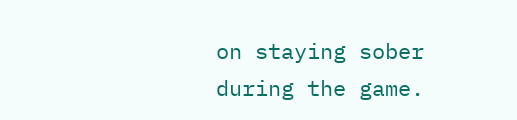on staying sober during the game.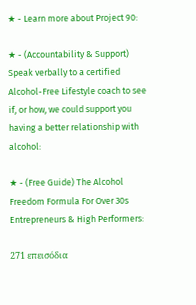★ - Learn more about Project 90:

★ - (Accountability & Support) Speak verbally to a certified Alcohol-Free Lifestyle coach to see if, or how, we could support you having a better relationship with alcohol:

★ - (Free Guide) The Alcohol Freedom Formula For Over 30s Entrepreneurs & High Performers:

271 επεισόδια